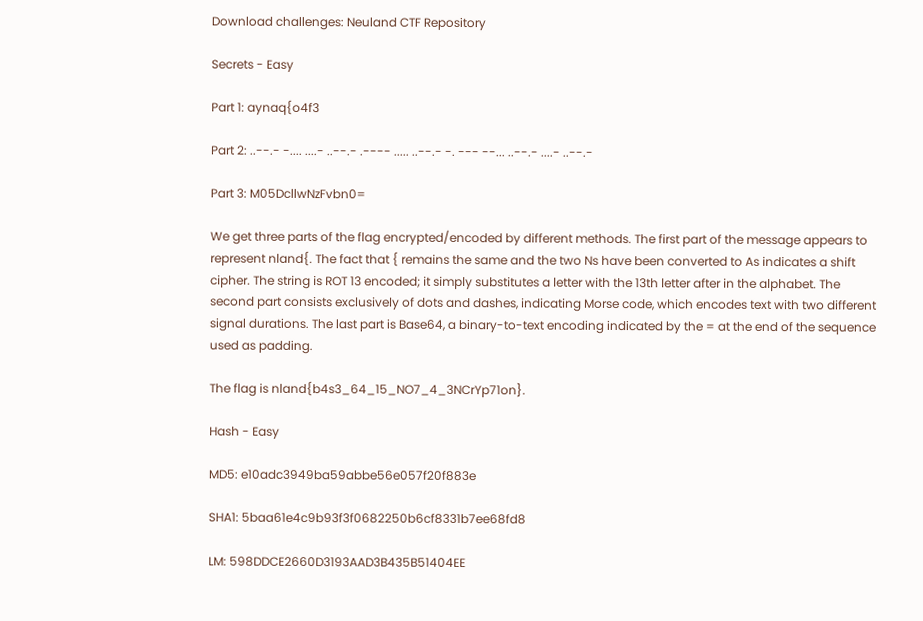Download challenges: Neuland CTF Repository

Secrets - Easy

Part 1: aynaq{o4f3

Part 2: ..--.- -.... ....- ..--.- .---- ..... ..--.- -. --- --... ..--.- ....- ..--.-

Part 3: M05DcllwNzFvbn0=

We get three parts of the flag encrypted/encoded by different methods. The first part of the message appears to represent nland{. The fact that { remains the same and the two Ns have been converted to As indicates a shift cipher. The string is ROT 13 encoded; it simply substitutes a letter with the 13th letter after in the alphabet. The second part consists exclusively of dots and dashes, indicating Morse code, which encodes text with two different signal durations. The last part is Base64, a binary-to-text encoding indicated by the = at the end of the sequence used as padding.

The flag is nland{b4s3_64_15_NO7_4_3NCrYp71on}.

Hash - Easy

MD5: e10adc3949ba59abbe56e057f20f883e

SHA1: 5baa61e4c9b93f3f0682250b6cf8331b7ee68fd8

LM: 598DDCE2660D3193AAD3B435B51404EE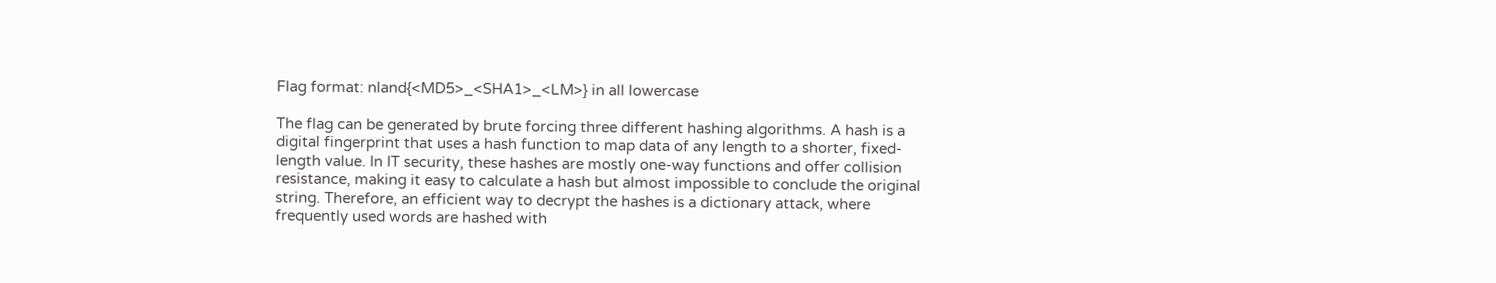Flag format: nland{<MD5>_<SHA1>_<LM>} in all lowercase

The flag can be generated by brute forcing three different hashing algorithms. A hash is a digital fingerprint that uses a hash function to map data of any length to a shorter, fixed-length value. In IT security, these hashes are mostly one-way functions and offer collision resistance, making it easy to calculate a hash but almost impossible to conclude the original string. Therefore, an efficient way to decrypt the hashes is a dictionary attack, where frequently used words are hashed with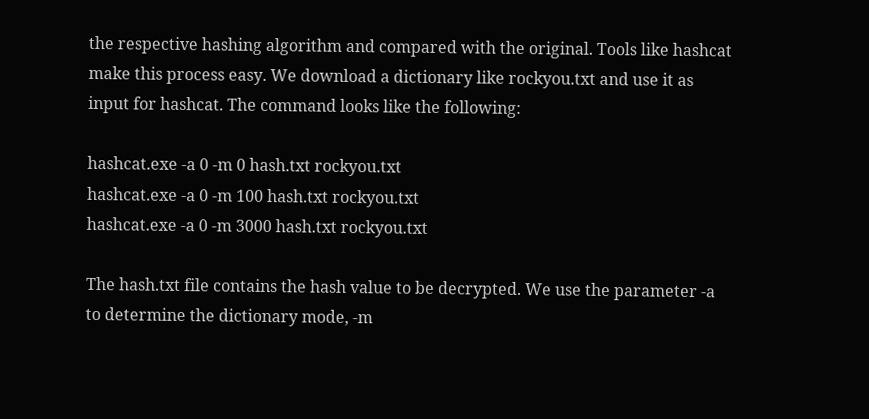the respective hashing algorithm and compared with the original. Tools like hashcat make this process easy. We download a dictionary like rockyou.txt and use it as input for hashcat. The command looks like the following:

hashcat.exe -a 0 -m 0 hash.txt rockyou.txt
hashcat.exe -a 0 -m 100 hash.txt rockyou.txt
hashcat.exe -a 0 -m 3000 hash.txt rockyou.txt

The hash.txt file contains the hash value to be decrypted. We use the parameter -a to determine the dictionary mode, -m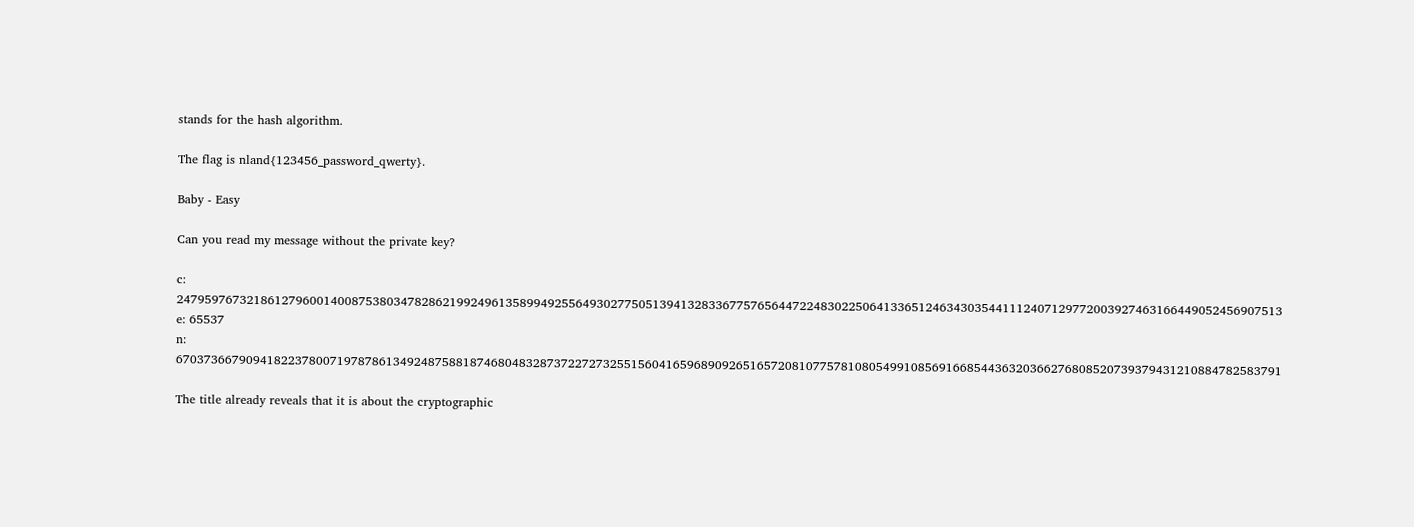stands for the hash algorithm.

The flag is nland{123456_password_qwerty}.

Baby - Easy

Can you read my message without the private key?

c: 24795976732186127960014008753803478286219924961358994925564930277505139413283367757656447224830225064133651246343035441112407129772003927463166449052456907513
e: 65537
n: 67037366790941822378007197878613492487588187468048328737227273255156041659689092651657208107757810805499108569166854436320366276808520739379431210884782583791

The title already reveals that it is about the cryptographic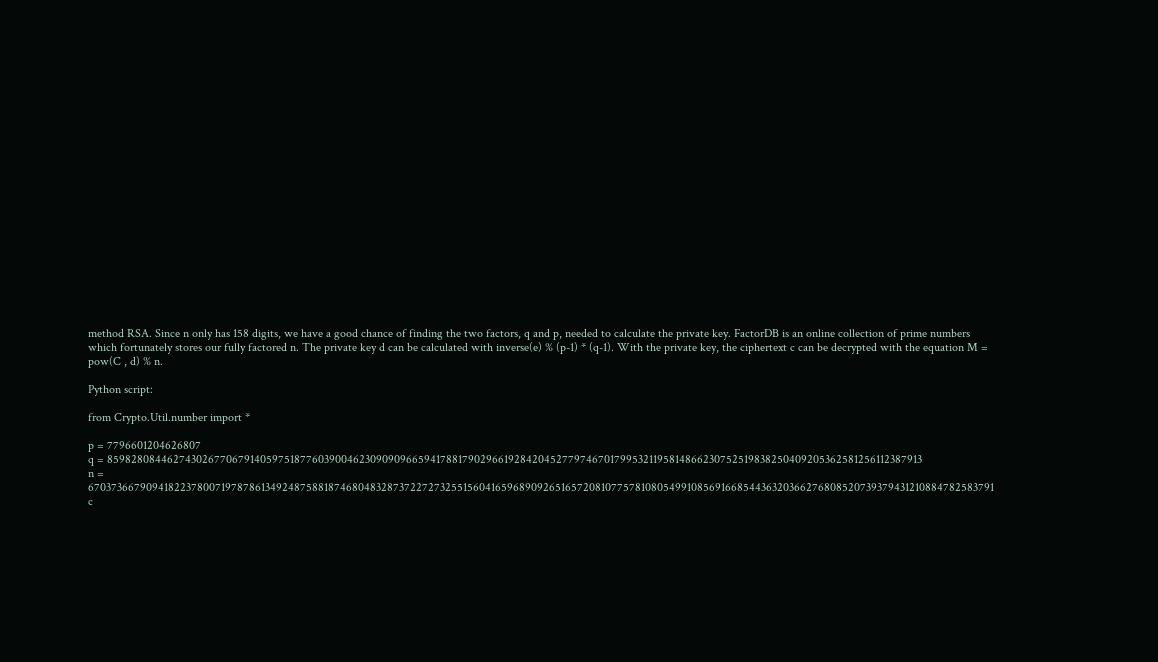method RSA. Since n only has 158 digits, we have a good chance of finding the two factors, q and p, needed to calculate the private key. FactorDB is an online collection of prime numbers which fortunately stores our fully factored n. The private key d can be calculated with inverse(e) % (p-1) * (q-1). With the private key, the ciphertext c can be decrypted with the equation M = pow(C , d) % n.

Python script:

from Crypto.Util.number import *

p = 7796601204626807
q = 8598280844627430267706791405975187760390046230909096659417881790296619284204527797467017995321195814866230752519838250409205362581256112387913
n = 67037366790941822378007197878613492487588187468048328737227273255156041659689092651657208107757810805499108569166854436320366276808520739379431210884782583791
c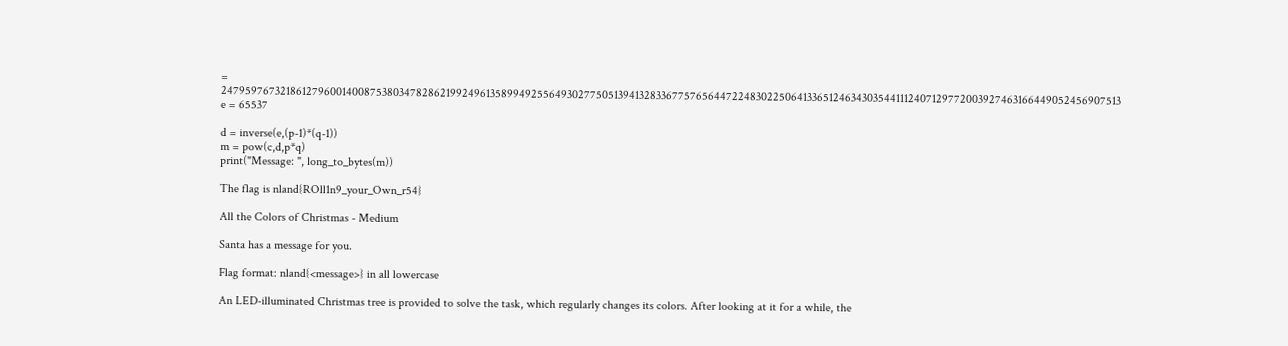= 24795976732186127960014008753803478286219924961358994925564930277505139413283367757656447224830225064133651246343035441112407129772003927463166449052456907513
e = 65537

d = inverse(e,(p-1)*(q-1))
m = pow(c,d,p*q)
print("Message: ", long_to_bytes(m))

The flag is nland{ROll1n9_your_Own_r54}

All the Colors of Christmas - Medium

Santa has a message for you.

Flag format: nland{<message>} in all lowercase

An LED-illuminated Christmas tree is provided to solve the task, which regularly changes its colors. After looking at it for a while, the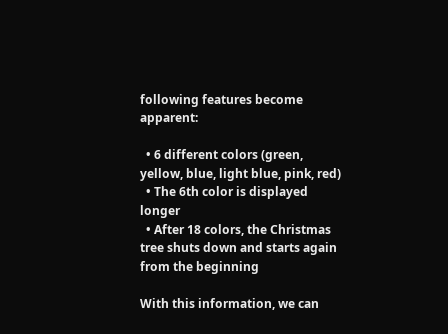following features become apparent:

  • 6 different colors (green, yellow, blue, light blue, pink, red)
  • The 6th color is displayed longer
  • After 18 colors, the Christmas tree shuts down and starts again from the beginning

With this information, we can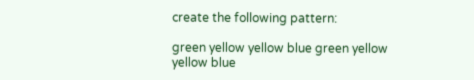create the following pattern:

green yellow yellow blue green yellow yellow blue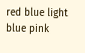red blue light blue pink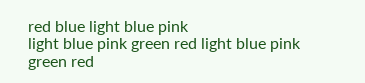red blue light blue pink
light blue pink green red light blue pink green red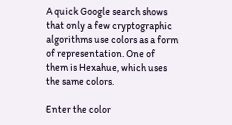A quick Google search shows that only a few cryptographic algorithms use colors as a form of representation. One of them is Hexahue, which uses the same colors.

Enter the color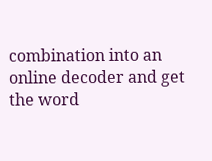combination into an online decoder and get the word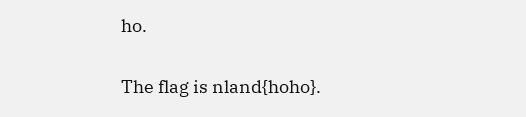ho.

The flag is nland{hoho}.